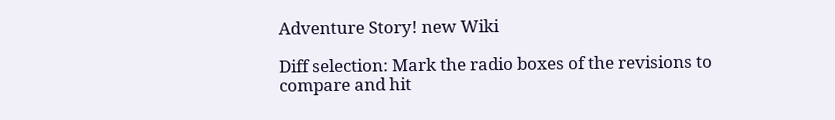Adventure Story! new Wiki

Diff selection: Mark the radio boxes of the revisions to compare and hit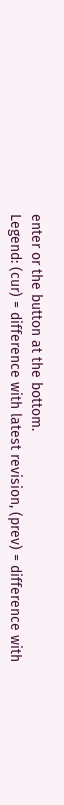enter or the button at the bottom.
Legend: (cur) = difference with latest revision, (prev) = difference with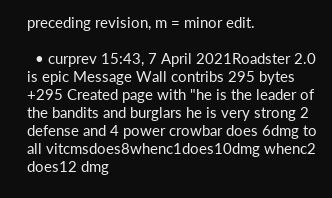preceding revision, m = minor edit.

  • curprev 15:43, 7 April 2021Roadster 2.0 is epic Message Wall contribs 295 bytes +295 Created page with "he is the leader of the bandits and burglars he is very strong 2 defense and 4 power crowbar does 6dmg to all vitcmsdoes8whenc1does10dmg whenc2 does12 dmg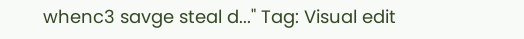whenc3 savge steal d..." Tag: Visual edit